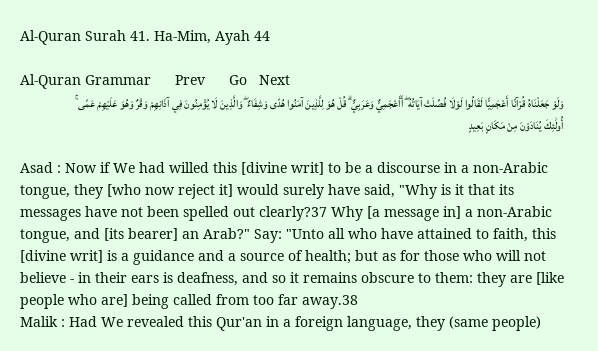Al-Quran Surah 41. Ha-Mim, Ayah 44

Al-Quran Grammar      Prev      Go   Next
وَلَوْ جَعَلْنَاهُ قُرْآنًا أَعْجَمِيًّا لَقَالُوا لَوْلَا فُصِّلَتْ آيَاتُهُ ۖ أَأَعْجَمِيٌّ وَعَرَبِيٌّ ۗ قُلْ هُوَ لِلَّذِينَ آمَنُوا هُدًى وَشِفَاءٌ ۖ وَالَّذِينَ لَا يُؤْمِنُونَ فِي آذَانِهِمْ وَقْرٌ وَهُوَ عَلَيْهِمْ عَمًى ۚ أُولَٰئِكَ يُنَادَوْنَ مِنْ مَكَانٍ بَعِيدٍ

Asad : Now if We had willed this [divine writ] to be a discourse in a non-Arabic tongue, they [who now reject it] would surely have said, "Why is it that its messages have not been spelled out clearly?37 Why [a message in] a non-Arabic tongue, and [its bearer] an Arab?" Say: "Unto all who have attained to faith, this [divine writ] is a guidance and a source of health; but as for those who will not believe - in their ears is deafness, and so it remains obscure to them: they are [like people who are] being called from too far away.38
Malik : Had We revealed this Qur'an in a foreign language, they (same people)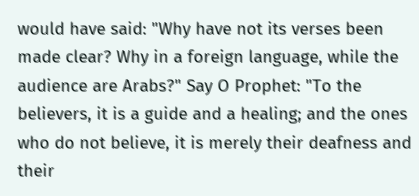would have said: "Why have not its verses been made clear? Why in a foreign language, while the audience are Arabs?" Say O Prophet: "To the believers, it is a guide and a healing; and the ones who do not believe, it is merely their deafness and their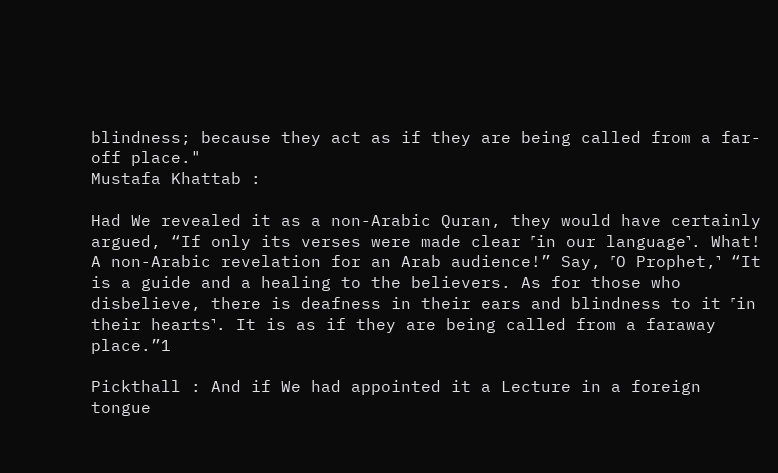blindness; because they act as if they are being called from a far-off place."
Mustafa Khattab :

Had We revealed it as a non-Arabic Quran, they would have certainly argued, “If only its verses were made clear ˹in our language˺. What! A non-Arabic revelation for an Arab audience!” Say, ˹O Prophet,˺ “It is a guide and a healing to the believers. As for those who disbelieve, there is deafness in their ears and blindness to it ˹in their hearts˺. It is as if they are being called from a faraway place.”1

Pickthall : And if We had appointed it a Lecture in a foreign tongue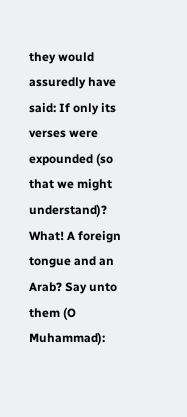they would assuredly have said: If only its verses were expounded (so that we might understand)? What! A foreign tongue and an Arab? Say unto them (O Muhammad):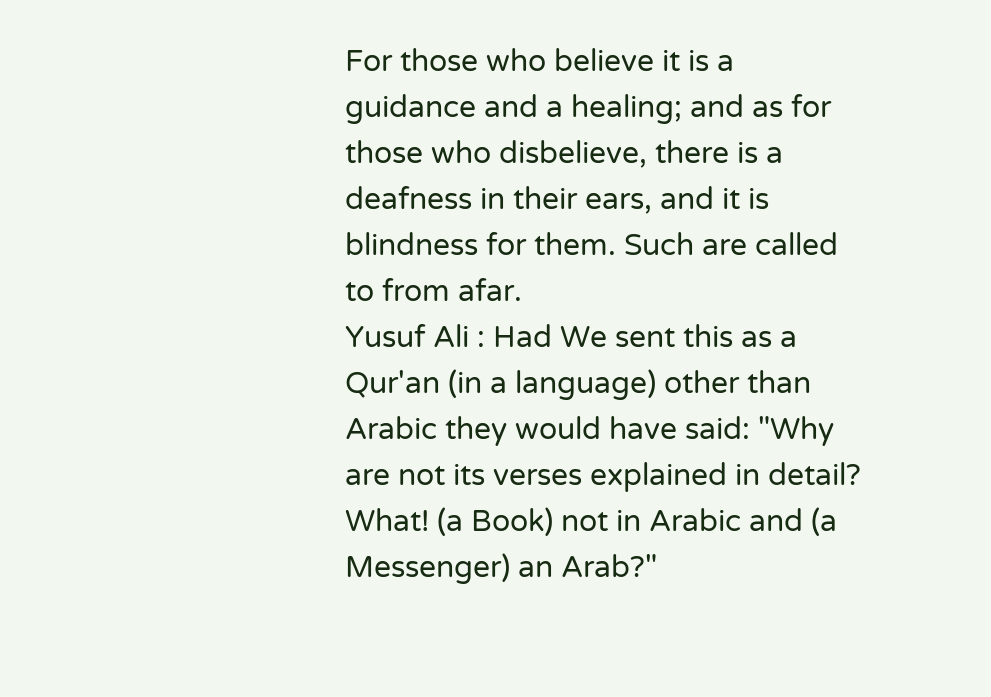For those who believe it is a guidance and a healing; and as for those who disbelieve, there is a deafness in their ears, and it is blindness for them. Such are called to from afar.
Yusuf Ali : Had We sent this as a Qur'an (in a language) other than Arabic they would have said: "Why are not its verses explained in detail? What! (a Book) not in Arabic and (a Messenger) an Arab?"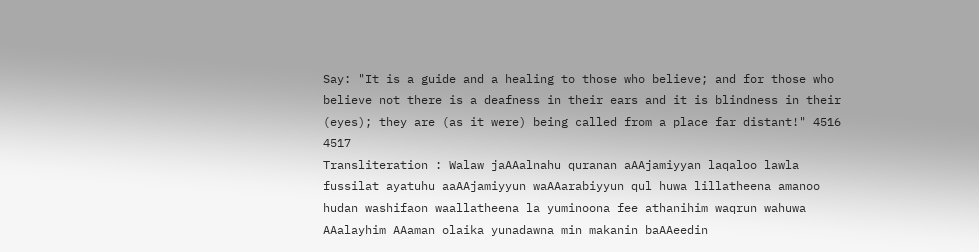Say: "It is a guide and a healing to those who believe; and for those who believe not there is a deafness in their ears and it is blindness in their (eyes); they are (as it were) being called from a place far distant!" 4516 4517
Transliteration : Walaw jaAAalnahu quranan aAAjamiyyan laqaloo lawla fussilat ayatuhu aaAAjamiyyun waAAarabiyyun qul huwa lillatheena amanoo hudan washifaon waallatheena la yuminoona fee athanihim waqrun wahuwa AAalayhim AAaman olaika yunadawna min makanin baAAeedin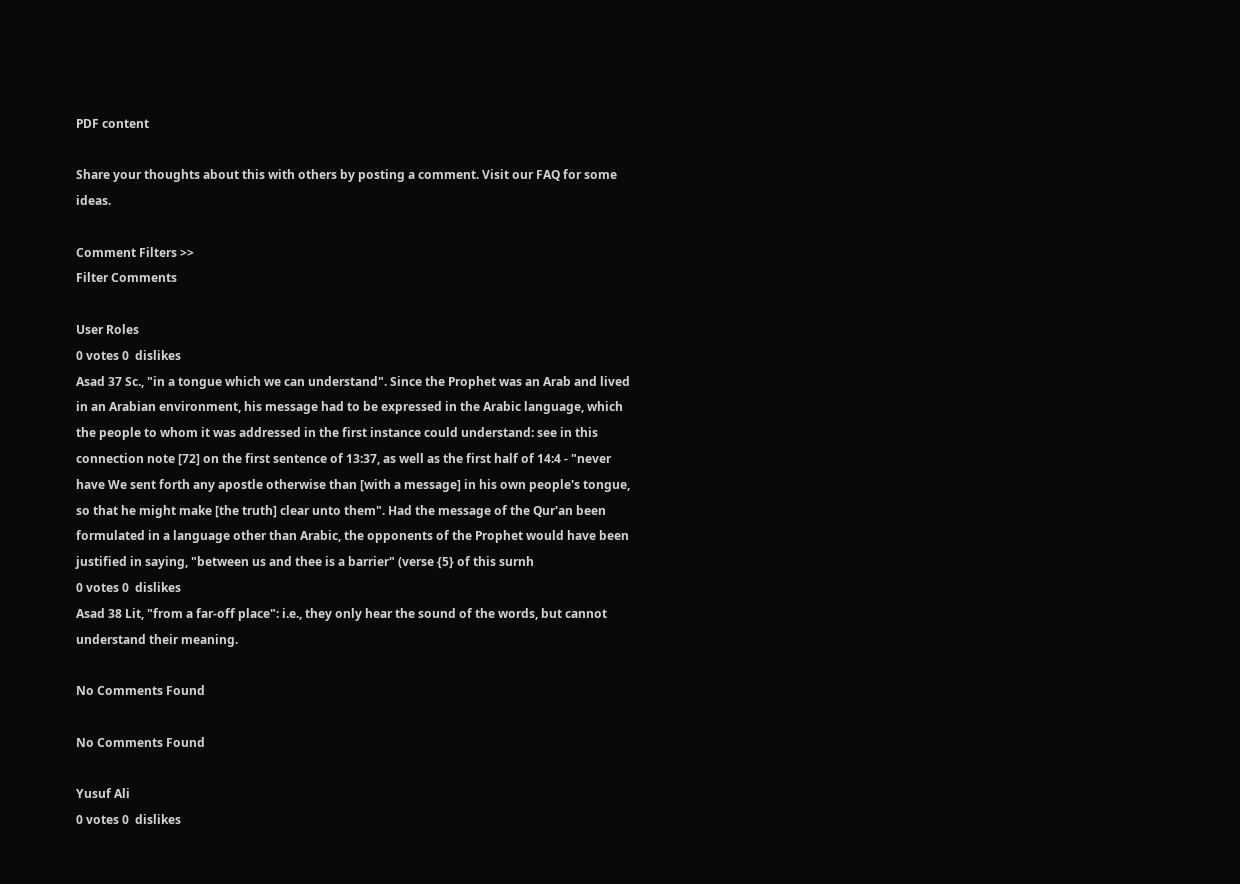PDF content

Share your thoughts about this with others by posting a comment. Visit our FAQ for some ideas.

Comment Filters >>
Filter Comments

User Roles
0 votes 0  dislikes
Asad 37 Sc., "in a tongue which we can understand". Since the Prophet was an Arab and lived in an Arabian environment, his message had to be expressed in the Arabic language, which the people to whom it was addressed in the first instance could understand: see in this connection note [72] on the first sentence of 13:37, as well as the first half of 14:4 - "never have We sent forth any apostle otherwise than [with a message] in his own people's tongue, so that he might make [the truth] clear unto them". Had the message of the Qur'an been formulated in a language other than Arabic, the opponents of the Prophet would have been justified in saying, "between us and thee is a barrier" (verse {5} of this surnh
0 votes 0  dislikes
Asad 38 Lit, "from a far-off place": i.e., they only hear the sound of the words, but cannot understand their meaning.

No Comments Found

No Comments Found

Yusuf Ali
0 votes 0  dislikes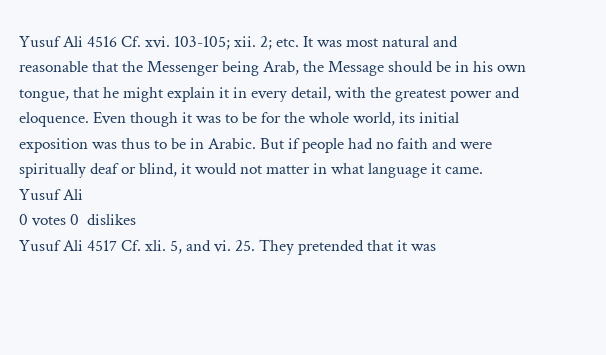Yusuf Ali 4516 Cf. xvi. 103-105; xii. 2; etc. It was most natural and reasonable that the Messenger being Arab, the Message should be in his own tongue, that he might explain it in every detail, with the greatest power and eloquence. Even though it was to be for the whole world, its initial exposition was thus to be in Arabic. But if people had no faith and were spiritually deaf or blind, it would not matter in what language it came.
Yusuf Ali
0 votes 0  dislikes
Yusuf Ali 4517 Cf. xli. 5, and vi. 25. They pretended that it was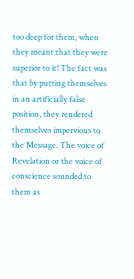too deep for them, when they meant that they were superior to it! The fact was that by putting themselves in an artificially false position, they rendered themselves impervious to the Message. The voice of Revelation or the voice of conscience sounded to them as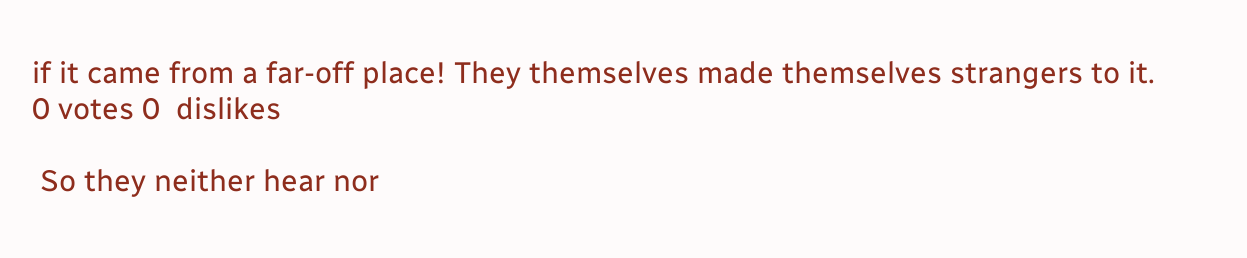if it came from a far-off place! They themselves made themselves strangers to it.
0 votes 0  dislikes

 So they neither hear nor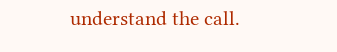understand the call.